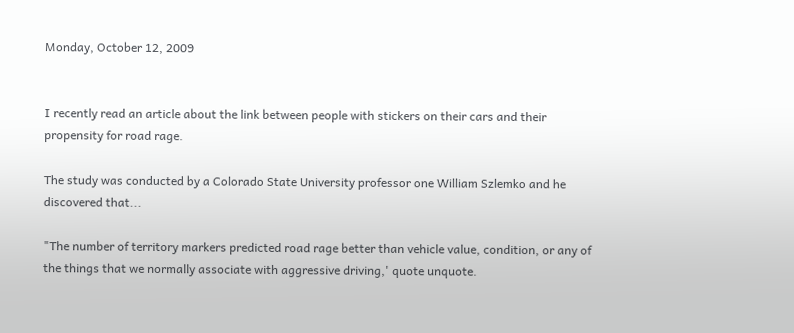Monday, October 12, 2009


I recently read an article about the link between people with stickers on their cars and their propensity for road rage.

The study was conducted by a Colorado State University professor one William Szlemko and he discovered that...

"The number of territory markers predicted road rage better than vehicle value, condition, or any of the things that we normally associate with aggressive driving,' quote unquote.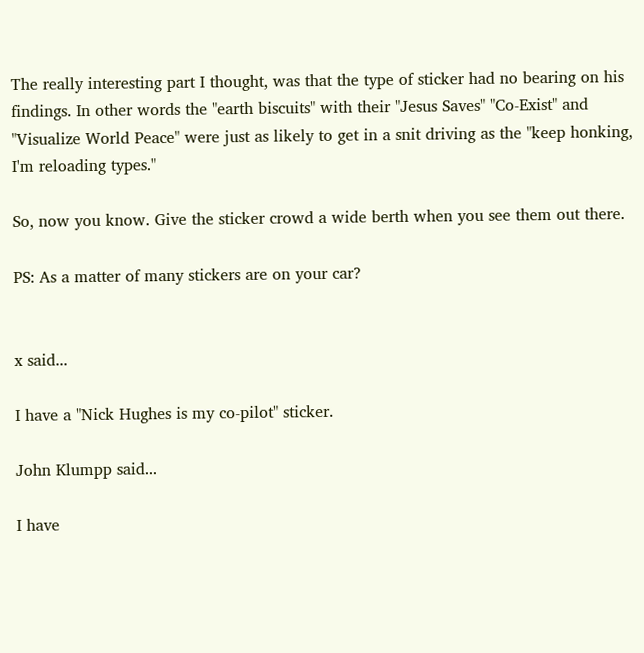The really interesting part I thought, was that the type of sticker had no bearing on his findings. In other words the "earth biscuits" with their "Jesus Saves" "Co-Exist" and "Visualize World Peace" were just as likely to get in a snit driving as the "keep honking, I'm reloading types."

So, now you know. Give the sticker crowd a wide berth when you see them out there.

PS: As a matter of many stickers are on your car?


x said...

I have a "Nick Hughes is my co-pilot" sticker.

John Klumpp said...

I have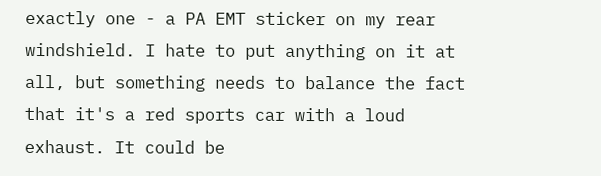exactly one - a PA EMT sticker on my rear windshield. I hate to put anything on it at all, but something needs to balance the fact that it's a red sports car with a loud exhaust. It could be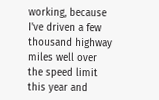working, because I've driven a few thousand highway miles well over the speed limit this year and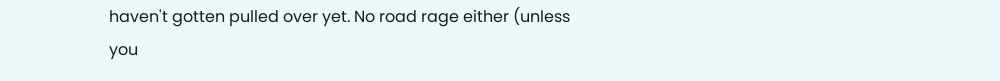haven't gotten pulled over yet. No road rage either (unless you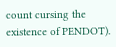count cursing the existence of PENDOT).